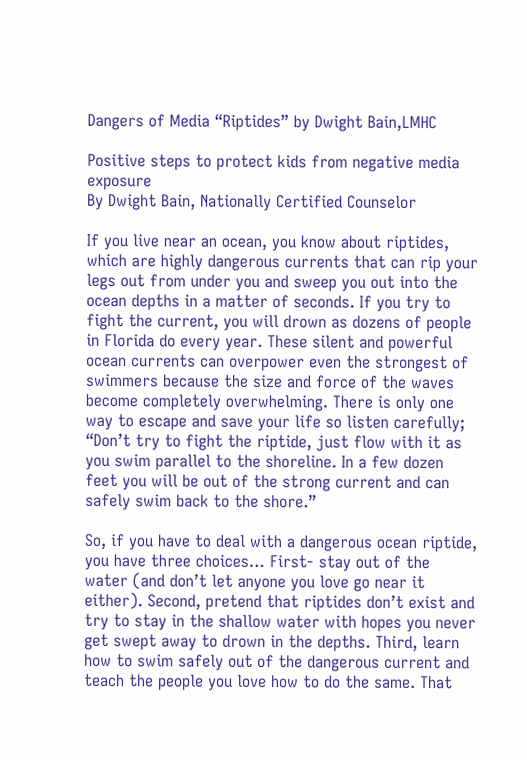Dangers of Media “Riptides” by Dwight Bain,LMHC

Positive steps to protect kids from negative media exposure
By Dwight Bain, Nationally Certified Counselor

If you live near an ocean, you know about riptides, which are highly dangerous currents that can rip your legs out from under you and sweep you out into the ocean depths in a matter of seconds. If you try to fight the current, you will drown as dozens of people in Florida do every year. These silent and powerful ocean currents can overpower even the strongest of swimmers because the size and force of the waves become completely overwhelming. There is only one way to escape and save your life so listen carefully; “Don’t try to fight the riptide, just flow with it as you swim parallel to the shoreline. In a few dozen feet you will be out of the strong current and can safely swim back to the shore.”

So, if you have to deal with a dangerous ocean riptide, you have three choices… First- stay out of the water (and don’t let anyone you love go near it either). Second, pretend that riptides don’t exist and try to stay in the shallow water with hopes you never get swept away to drown in the depths. Third, learn how to swim safely out of the dangerous current and teach the people you love how to do the same. That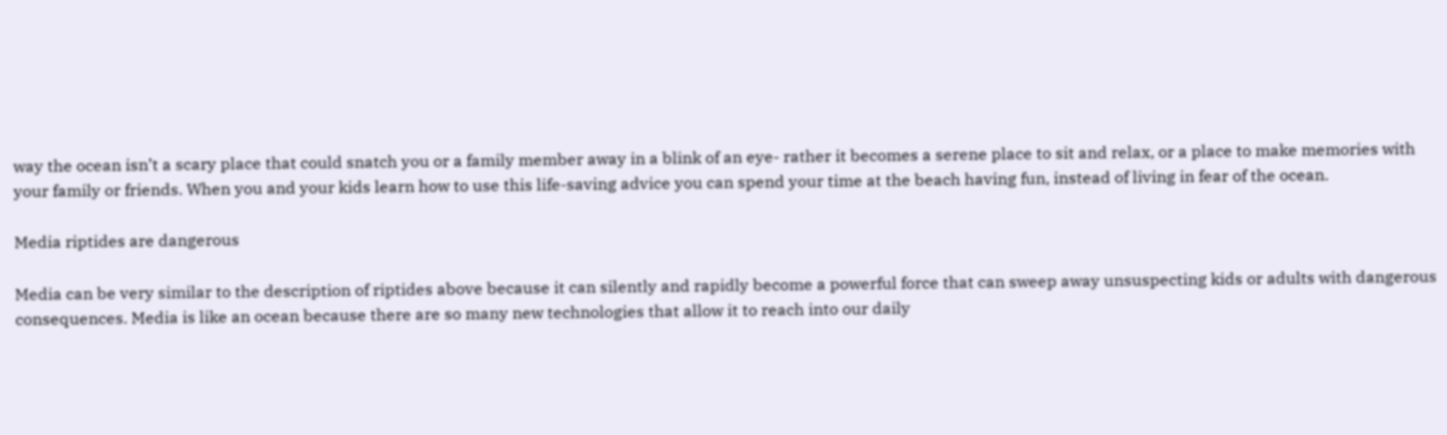way the ocean isn’t a scary place that could snatch you or a family member away in a blink of an eye- rather it becomes a serene place to sit and relax, or a place to make memories with your family or friends. When you and your kids learn how to use this life-saving advice you can spend your time at the beach having fun, instead of living in fear of the ocean.

Media riptides are dangerous

Media can be very similar to the description of riptides above because it can silently and rapidly become a powerful force that can sweep away unsuspecting kids or adults with dangerous consequences. Media is like an ocean because there are so many new technologies that allow it to reach into our daily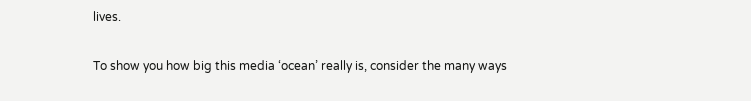lives.

To show you how big this media ‘ocean’ really is, consider the many ways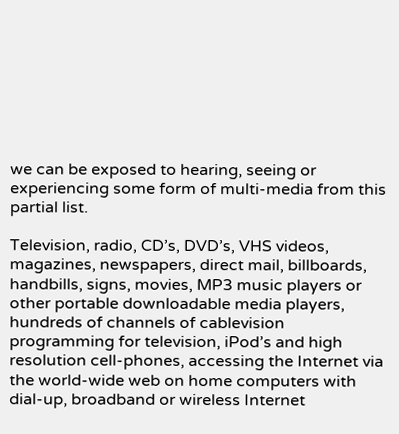we can be exposed to hearing, seeing or experiencing some form of multi-media from this partial list.

Television, radio, CD’s, DVD’s, VHS videos, magazines, newspapers, direct mail, billboards, handbills, signs, movies, MP3 music players or other portable downloadable media players, hundreds of channels of cablevision programming for television, iPod’s and high resolution cell-phones, accessing the Internet via the world-wide web on home computers with dial-up, broadband or wireless Internet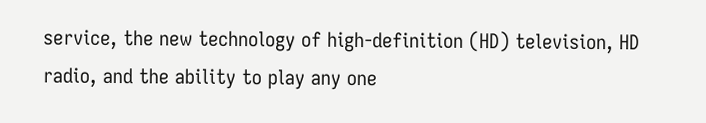service, the new technology of high-definition (HD) television, HD radio, and the ability to play any one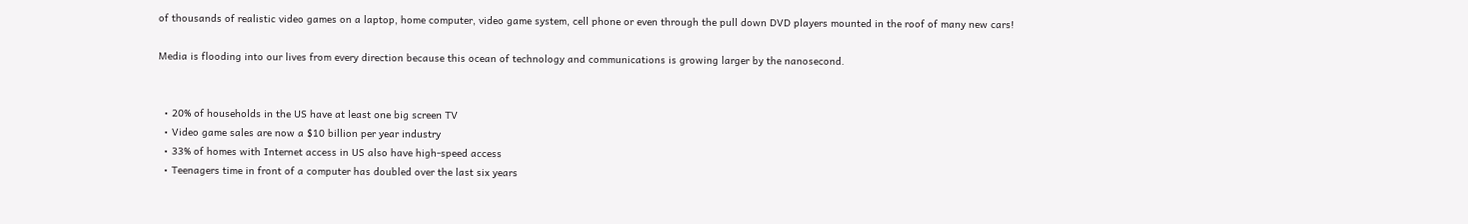of thousands of realistic video games on a laptop, home computer, video game system, cell phone or even through the pull down DVD players mounted in the roof of many new cars!

Media is flooding into our lives from every direction because this ocean of technology and communications is growing larger by the nanosecond.


  • 20% of households in the US have at least one big screen TV
  • Video game sales are now a $10 billion per year industry
  • 33% of homes with Internet access in US also have high-speed access
  • Teenagers time in front of a computer has doubled over the last six years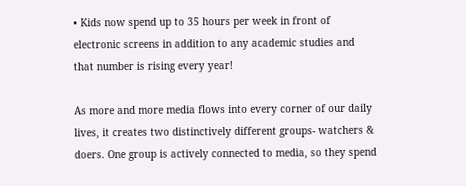• Kids now spend up to 35 hours per week in front of electronic screens in addition to any academic studies and that number is rising every year!

As more and more media flows into every corner of our daily lives, it creates two distinctively different groups- watchers & doers. One group is actively connected to media, so they spend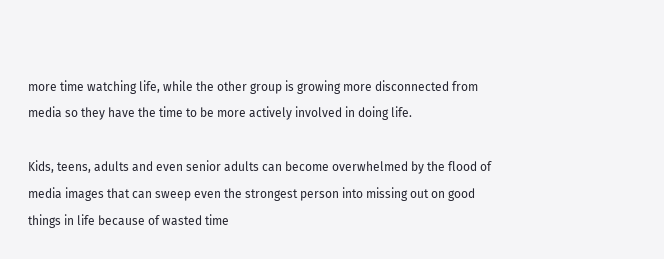more time watching life, while the other group is growing more disconnected from media so they have the time to be more actively involved in doing life.

Kids, teens, adults and even senior adults can become overwhelmed by the flood of media images that can sweep even the strongest person into missing out on good things in life because of wasted time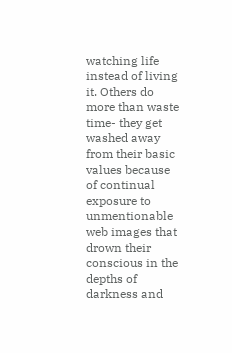watching life instead of living it. Others do more than waste time- they get washed away from their basic values because of continual exposure to unmentionable web images that drown their conscious in the depths of darkness and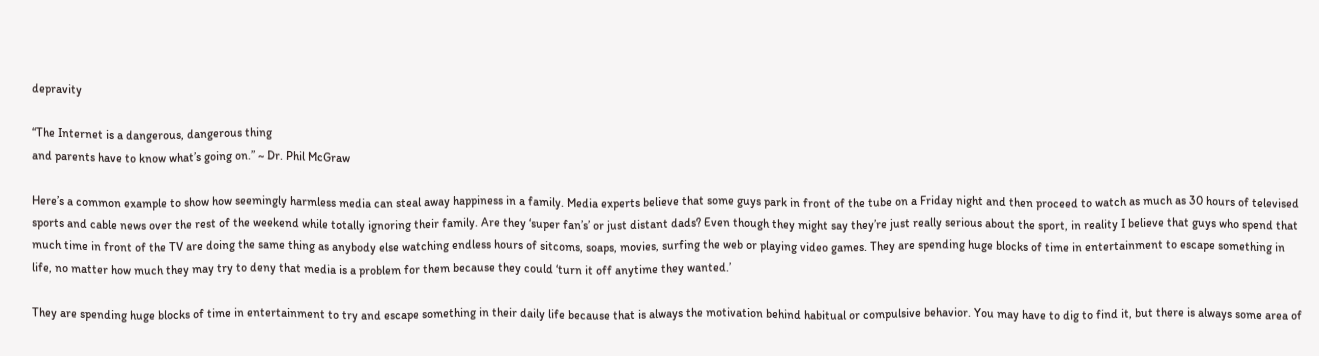depravity

“The Internet is a dangerous, dangerous thing
and parents have to know what’s going on.” ~ Dr. Phil McGraw

Here’s a common example to show how seemingly harmless media can steal away happiness in a family. Media experts believe that some guys park in front of the tube on a Friday night and then proceed to watch as much as 30 hours of televised sports and cable news over the rest of the weekend while totally ignoring their family. Are they ‘super fan’s’ or just distant dads? Even though they might say they’re just really serious about the sport, in reality I believe that guys who spend that much time in front of the TV are doing the same thing as anybody else watching endless hours of sitcoms, soaps, movies, surfing the web or playing video games. They are spending huge blocks of time in entertainment to escape something in life, no matter how much they may try to deny that media is a problem for them because they could ‘turn it off anytime they wanted.’

They are spending huge blocks of time in entertainment to try and escape something in their daily life because that is always the motivation behind habitual or compulsive behavior. You may have to dig to find it, but there is always some area of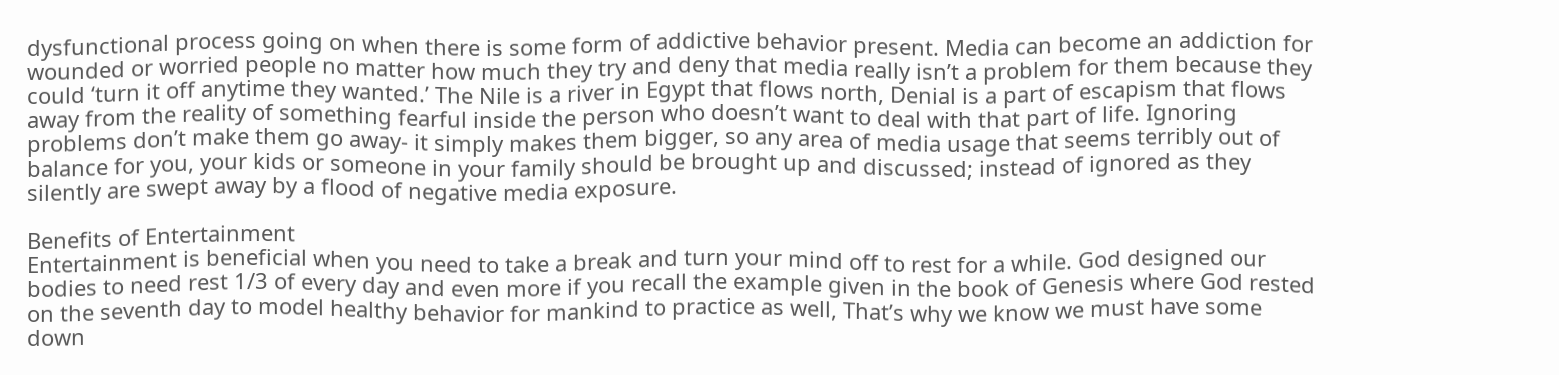dysfunctional process going on when there is some form of addictive behavior present. Media can become an addiction for wounded or worried people no matter how much they try and deny that media really isn’t a problem for them because they could ‘turn it off anytime they wanted.’ The Nile is a river in Egypt that flows north, Denial is a part of escapism that flows away from the reality of something fearful inside the person who doesn’t want to deal with that part of life. Ignoring problems don’t make them go away- it simply makes them bigger, so any area of media usage that seems terribly out of balance for you, your kids or someone in your family should be brought up and discussed; instead of ignored as they silently are swept away by a flood of negative media exposure.

Benefits of Entertainment
Entertainment is beneficial when you need to take a break and turn your mind off to rest for a while. God designed our bodies to need rest 1/3 of every day and even more if you recall the example given in the book of Genesis where God rested on the seventh day to model healthy behavior for mankind to practice as well, That’s why we know we must have some down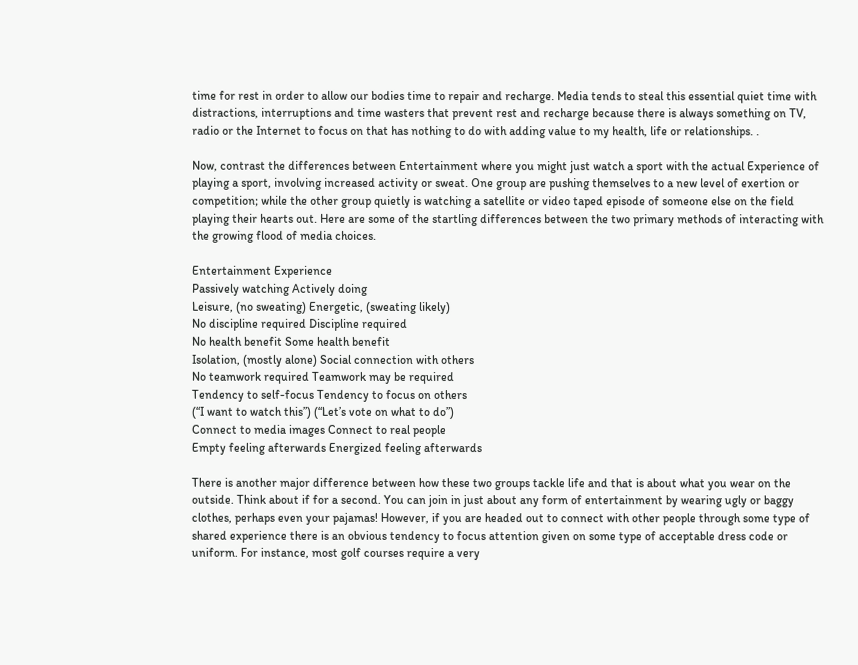time for rest in order to allow our bodies time to repair and recharge. Media tends to steal this essential quiet time with distractions, interruptions and time wasters that prevent rest and recharge because there is always something on TV, radio or the Internet to focus on that has nothing to do with adding value to my health, life or relationships. .

Now, contrast the differences between Entertainment where you might just watch a sport with the actual Experience of playing a sport, involving increased activity or sweat. One group are pushing themselves to a new level of exertion or competition; while the other group quietly is watching a satellite or video taped episode of someone else on the field playing their hearts out. Here are some of the startling differences between the two primary methods of interacting with the growing flood of media choices.

Entertainment Experience
Passively watching Actively doing
Leisure, (no sweating) Energetic, (sweating likely)
No discipline required Discipline required
No health benefit Some health benefit
Isolation, (mostly alone) Social connection with others
No teamwork required Teamwork may be required
Tendency to self-focus Tendency to focus on others
(“I want to watch this”) (“Let’s vote on what to do”)
Connect to media images Connect to real people
Empty feeling afterwards Energized feeling afterwards

There is another major difference between how these two groups tackle life and that is about what you wear on the outside. Think about if for a second. You can join in just about any form of entertainment by wearing ugly or baggy clothes, perhaps even your pajamas! However, if you are headed out to connect with other people through some type of shared experience there is an obvious tendency to focus attention given on some type of acceptable dress code or uniform. For instance, most golf courses require a very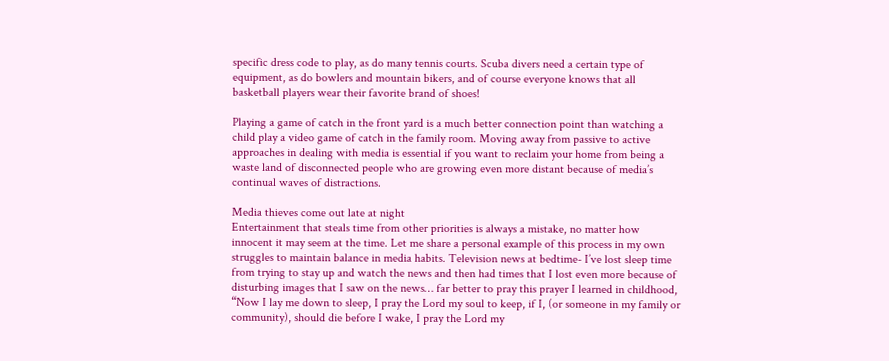specific dress code to play, as do many tennis courts. Scuba divers need a certain type of equipment, as do bowlers and mountain bikers, and of course everyone knows that all basketball players wear their favorite brand of shoes!

Playing a game of catch in the front yard is a much better connection point than watching a child play a video game of catch in the family room. Moving away from passive to active approaches in dealing with media is essential if you want to reclaim your home from being a waste land of disconnected people who are growing even more distant because of media’s continual waves of distractions.

Media thieves come out late at night
Entertainment that steals time from other priorities is always a mistake, no matter how innocent it may seem at the time. Let me share a personal example of this process in my own struggles to maintain balance in media habits. Television news at bedtime- I’ve lost sleep time from trying to stay up and watch the news and then had times that I lost even more because of disturbing images that I saw on the news… far better to pray this prayer I learned in childhood, “Now I lay me down to sleep, I pray the Lord my soul to keep, if I, (or someone in my family or community), should die before I wake, I pray the Lord my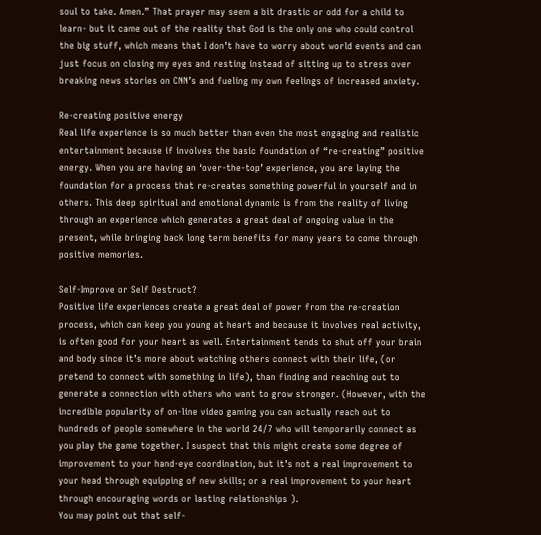soul to take. Amen.” That prayer may seem a bit drastic or odd for a child to learn- but it came out of the reality that God is the only one who could control the big stuff, which means that I don’t have to worry about world events and can just focus on closing my eyes and resting instead of sitting up to stress over breaking news stories on CNN’s and fueling my own feelings of increased anxiety.

Re-creating positive energy
Real life experience is so much better than even the most engaging and realistic entertainment because if involves the basic foundation of “re-creating” positive energy. When you are having an ‘over-the-top’ experience, you are laying the foundation for a process that re-creates something powerful in yourself and in others. This deep spiritual and emotional dynamic is from the reality of living through an experience which generates a great deal of ongoing value in the present, while bringing back long term benefits for many years to come through positive memories.

Self-Improve or Self Destruct?
Positive life experiences create a great deal of power from the re-creation process, which can keep you young at heart and because it involves real activity, is often good for your heart as well. Entertainment tends to shut off your brain and body since it’s more about watching others connect with their life, (or pretend to connect with something in life), than finding and reaching out to generate a connection with others who want to grow stronger. (However, with the incredible popularity of on-line video gaming you can actually reach out to hundreds of people somewhere in the world 24/7 who will temporarily connect as you play the game together. I suspect that this might create some degree of improvement to your hand-eye coordination, but it’s not a real improvement to your head through equipping of new skills; or a real improvement to your heart through encouraging words or lasting relationships ).
You may point out that self-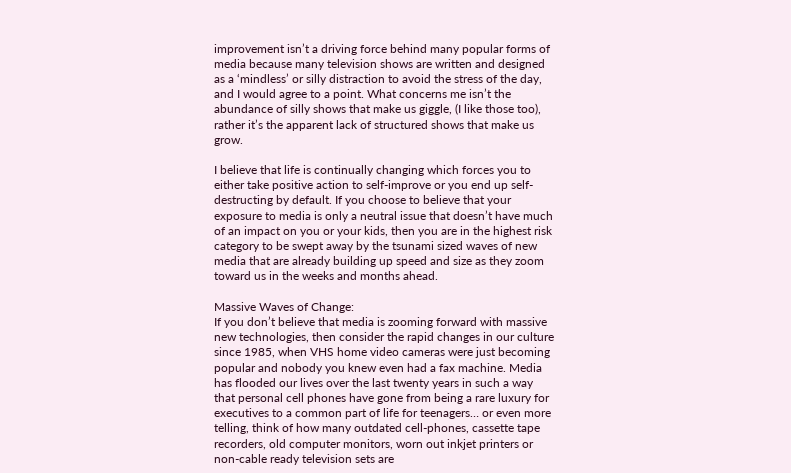improvement isn’t a driving force behind many popular forms of media because many television shows are written and designed as a ‘mindless’ or silly distraction to avoid the stress of the day, and I would agree to a point. What concerns me isn’t the abundance of silly shows that make us giggle, (I like those too), rather it’s the apparent lack of structured shows that make us grow.

I believe that life is continually changing which forces you to either take positive action to self-improve or you end up self-destructing by default. If you choose to believe that your exposure to media is only a neutral issue that doesn’t have much of an impact on you or your kids, then you are in the highest risk category to be swept away by the tsunami sized waves of new media that are already building up speed and size as they zoom toward us in the weeks and months ahead.

Massive Waves of Change:
If you don’t believe that media is zooming forward with massive new technologies, then consider the rapid changes in our culture since 1985, when VHS home video cameras were just becoming popular and nobody you knew even had a fax machine. Media has flooded our lives over the last twenty years in such a way that personal cell phones have gone from being a rare luxury for executives to a common part of life for teenagers… or even more telling, think of how many outdated cell-phones, cassette tape recorders, old computer monitors, worn out inkjet printers or non-cable ready television sets are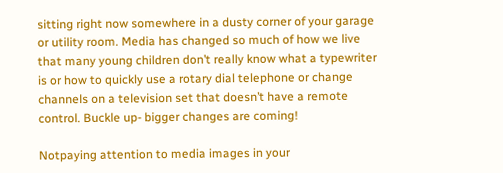sitting right now somewhere in a dusty corner of your garage or utility room. Media has changed so much of how we live that many young children don’t really know what a typewriter is or how to quickly use a rotary dial telephone or change channels on a television set that doesn’t have a remote control. Buckle up- bigger changes are coming!

Notpaying attention to media images in your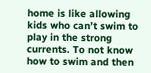home is like allowing kids who can’t swim to play in the strong currents. To not know how to swim and then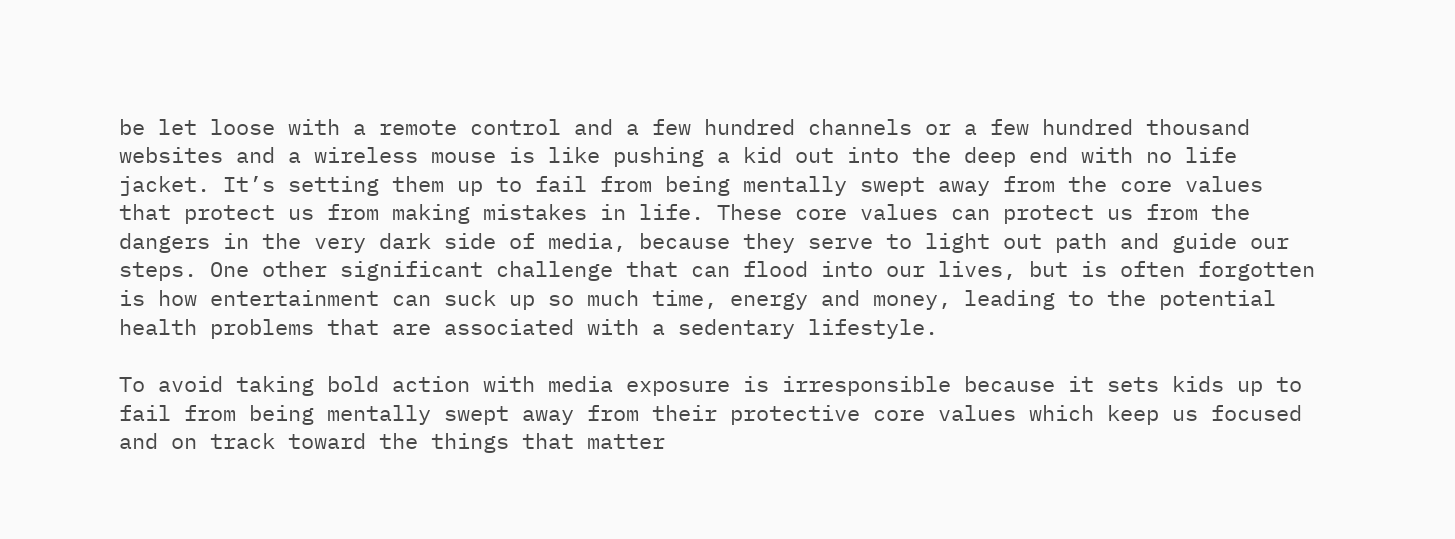be let loose with a remote control and a few hundred channels or a few hundred thousand websites and a wireless mouse is like pushing a kid out into the deep end with no life jacket. It’s setting them up to fail from being mentally swept away from the core values that protect us from making mistakes in life. These core values can protect us from the dangers in the very dark side of media, because they serve to light out path and guide our steps. One other significant challenge that can flood into our lives, but is often forgotten is how entertainment can suck up so much time, energy and money, leading to the potential health problems that are associated with a sedentary lifestyle.

To avoid taking bold action with media exposure is irresponsible because it sets kids up to fail from being mentally swept away from their protective core values which keep us focused and on track toward the things that matter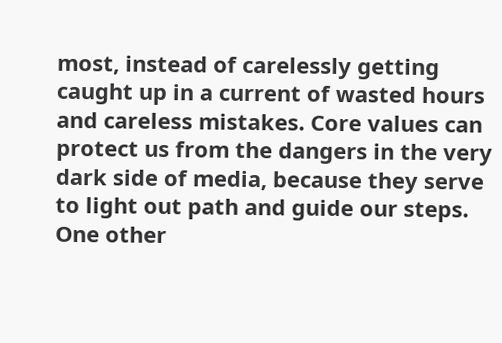most, instead of carelessly getting caught up in a current of wasted hours and careless mistakes. Core values can protect us from the dangers in the very dark side of media, because they serve to light out path and guide our steps. One other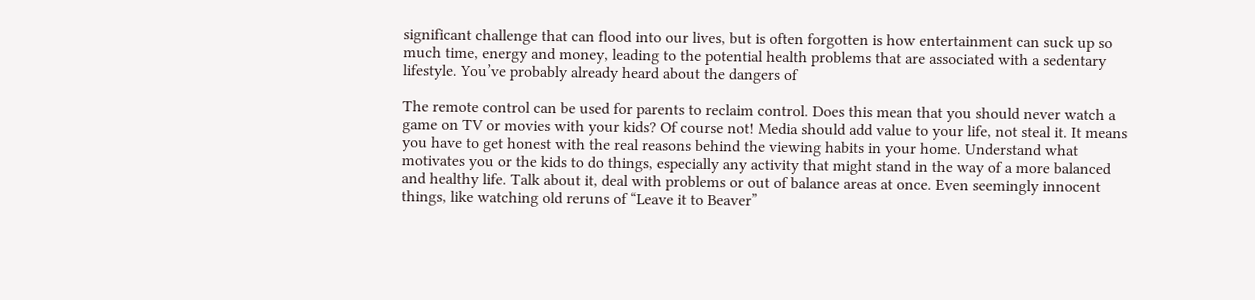significant challenge that can flood into our lives, but is often forgotten is how entertainment can suck up so much time, energy and money, leading to the potential health problems that are associated with a sedentary lifestyle. You’ve probably already heard about the dangers of

The remote control can be used for parents to reclaim control. Does this mean that you should never watch a game on TV or movies with your kids? Of course not! Media should add value to your life, not steal it. It means you have to get honest with the real reasons behind the viewing habits in your home. Understand what motivates you or the kids to do things, especially any activity that might stand in the way of a more balanced and healthy life. Talk about it, deal with problems or out of balance areas at once. Even seemingly innocent things, like watching old reruns of “Leave it to Beaver”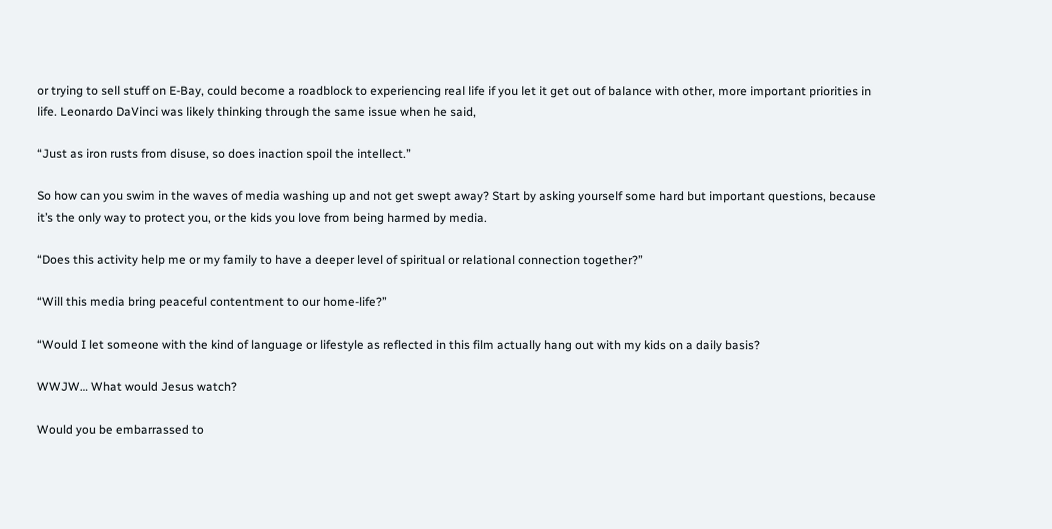or trying to sell stuff on E-Bay, could become a roadblock to experiencing real life if you let it get out of balance with other, more important priorities in life. Leonardo DaVinci was likely thinking through the same issue when he said,

“Just as iron rusts from disuse, so does inaction spoil the intellect.”

So how can you swim in the waves of media washing up and not get swept away? Start by asking yourself some hard but important questions, because it’s the only way to protect you, or the kids you love from being harmed by media.

“Does this activity help me or my family to have a deeper level of spiritual or relational connection together?”

“Will this media bring peaceful contentment to our home-life?”

“Would I let someone with the kind of language or lifestyle as reflected in this film actually hang out with my kids on a daily basis?

WWJW… What would Jesus watch?

Would you be embarrassed to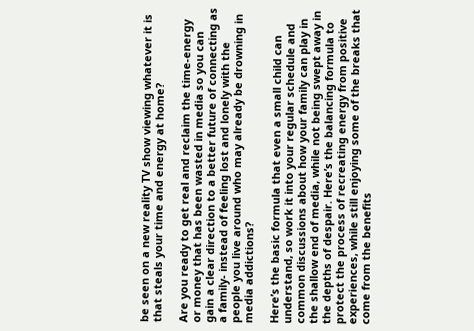be seen on a new reality TV show viewing whatever it is that steals your time and energy at home?

Are you ready to get real and reclaim the time-energy or money that has been wasted in media so you can gain a clear direction to a better future of connecting as a family- instead of feeling lost and lonely with the people you live around who may already be drowning in media addictions?

Here’s the basic formula that even a small child can understand, so work it into your regular schedule and common discussions about how your family can play in the shallow end of media, while not being swept away in the depths of despair. Here’s the balancing formula to protect the process of recreating energy from positive experiences, while still enjoying some of the breaks that come from the benefits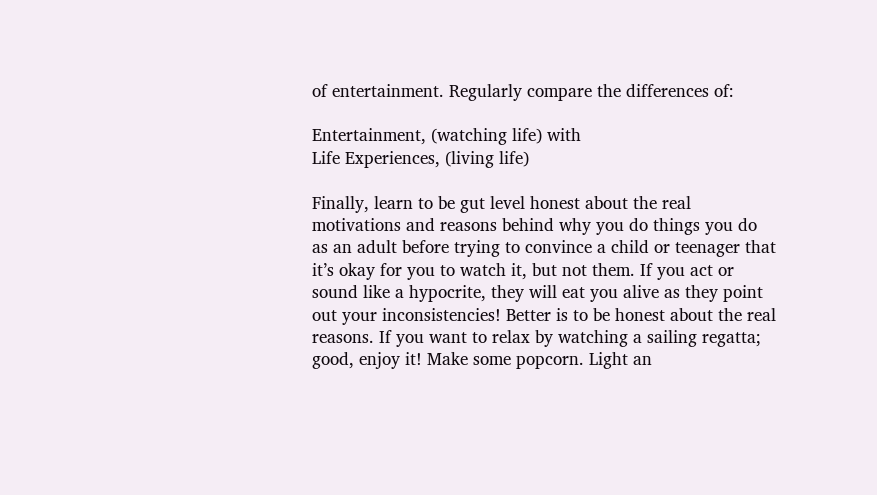of entertainment. Regularly compare the differences of:

Entertainment, (watching life) with
Life Experiences, (living life)

Finally, learn to be gut level honest about the real motivations and reasons behind why you do things you do as an adult before trying to convince a child or teenager that it’s okay for you to watch it, but not them. If you act or sound like a hypocrite, they will eat you alive as they point out your inconsistencies! Better is to be honest about the real reasons. If you want to relax by watching a sailing regatta; good, enjoy it! Make some popcorn. Light an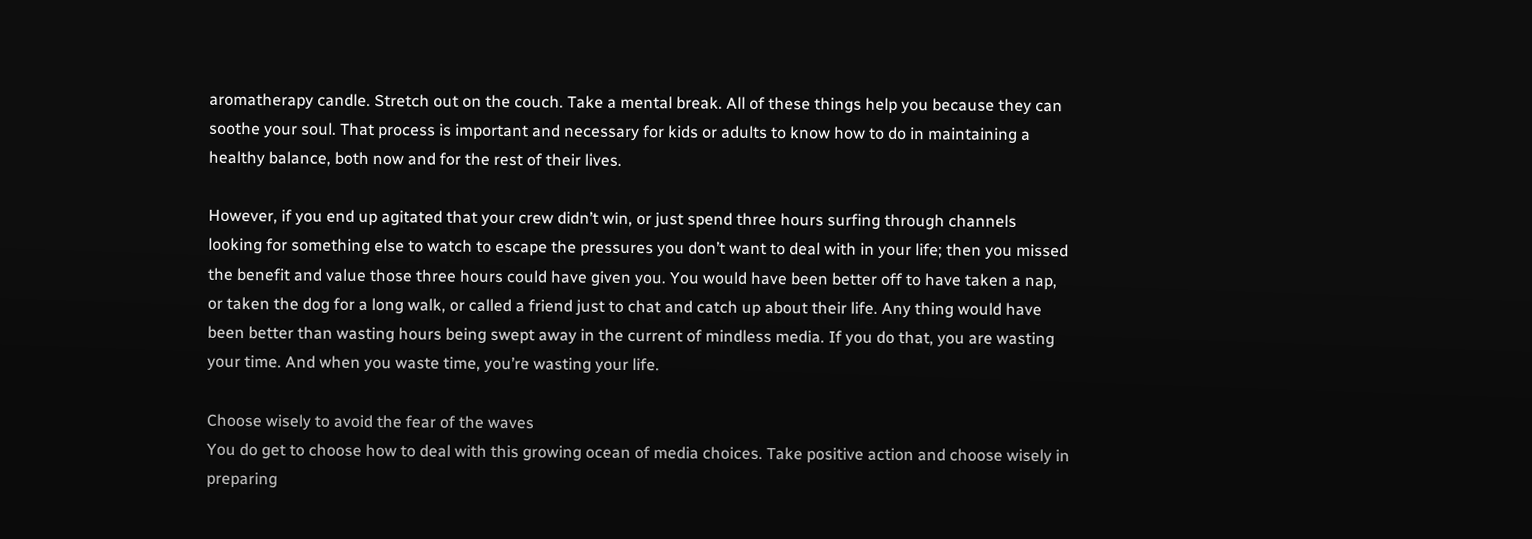aromatherapy candle. Stretch out on the couch. Take a mental break. All of these things help you because they can soothe your soul. That process is important and necessary for kids or adults to know how to do in maintaining a healthy balance, both now and for the rest of their lives.

However, if you end up agitated that your crew didn’t win, or just spend three hours surfing through channels looking for something else to watch to escape the pressures you don’t want to deal with in your life; then you missed the benefit and value those three hours could have given you. You would have been better off to have taken a nap, or taken the dog for a long walk, or called a friend just to chat and catch up about their life. Any thing would have been better than wasting hours being swept away in the current of mindless media. If you do that, you are wasting your time. And when you waste time, you’re wasting your life.

Choose wisely to avoid the fear of the waves
You do get to choose how to deal with this growing ocean of media choices. Take positive action and choose wisely in preparing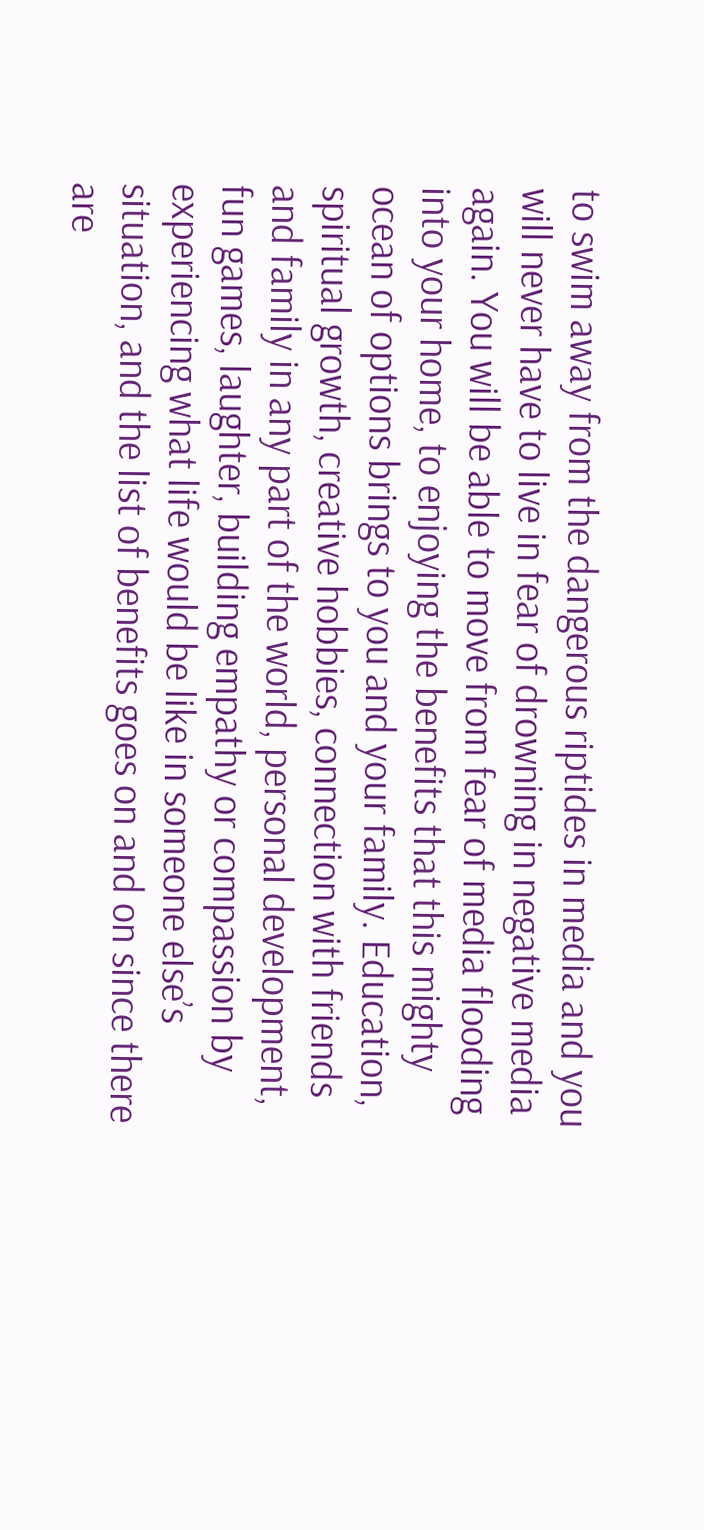to swim away from the dangerous riptides in media and you will never have to live in fear of drowning in negative media again. You will be able to move from fear of media flooding into your home, to enjoying the benefits that this mighty ocean of options brings to you and your family. Education, spiritual growth, creative hobbies, connection with friends and family in any part of the world, personal development, fun games, laughter, building empathy or compassion by experiencing what life would be like in someone else’s situation, and the list of benefits goes on and on since there are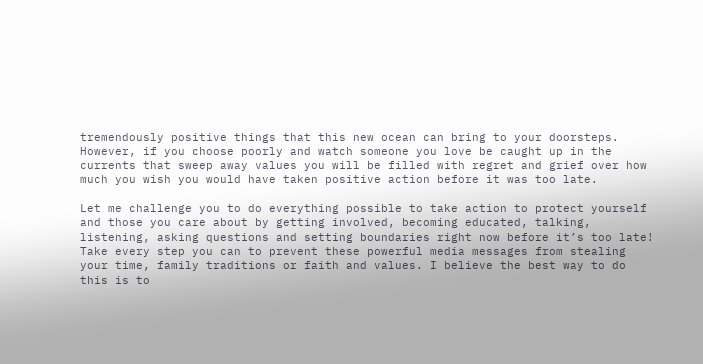tremendously positive things that this new ocean can bring to your doorsteps. However, if you choose poorly and watch someone you love be caught up in the currents that sweep away values you will be filled with regret and grief over how much you wish you would have taken positive action before it was too late.

Let me challenge you to do everything possible to take action to protect yourself and those you care about by getting involved, becoming educated, talking, listening, asking questions and setting boundaries right now before it’s too late! Take every step you can to prevent these powerful media messages from stealing your time, family traditions or faith and values. I believe the best way to do this is to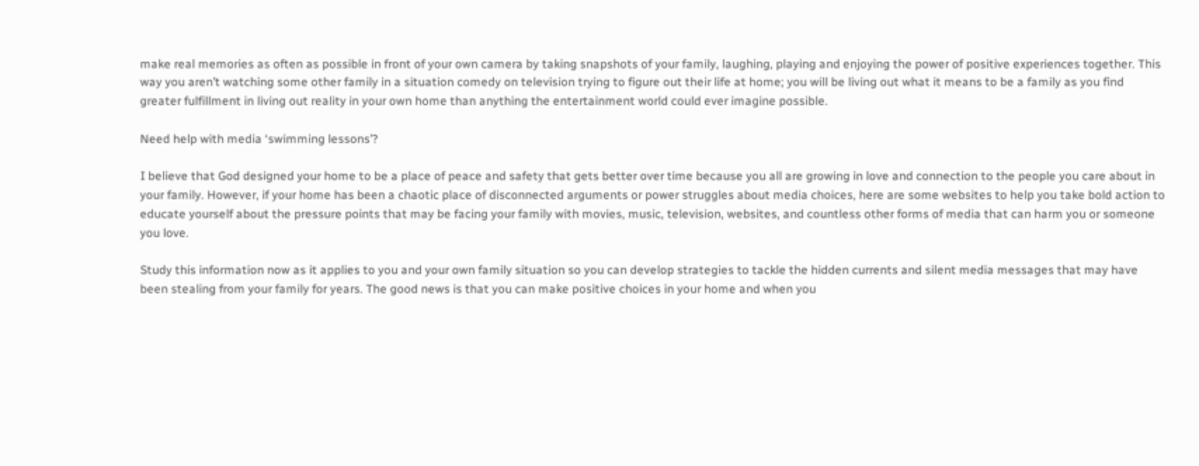make real memories as often as possible in front of your own camera by taking snapshots of your family, laughing, playing and enjoying the power of positive experiences together. This way you aren’t watching some other family in a situation comedy on television trying to figure out their life at home; you will be living out what it means to be a family as you find greater fulfillment in living out reality in your own home than anything the entertainment world could ever imagine possible.

Need help with media ‘swimming lessons’?

I believe that God designed your home to be a place of peace and safety that gets better over time because you all are growing in love and connection to the people you care about in your family. However, if your home has been a chaotic place of disconnected arguments or power struggles about media choices, here are some websites to help you take bold action to educate yourself about the pressure points that may be facing your family with movies, music, television, websites, and countless other forms of media that can harm you or someone you love.

Study this information now as it applies to you and your own family situation so you can develop strategies to tackle the hidden currents and silent media messages that may have been stealing from your family for years. The good news is that you can make positive choices in your home and when you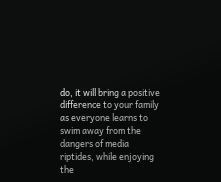do, it will bring a positive difference to your family as everyone learns to swim away from the dangers of media riptides, while enjoying the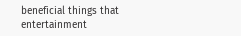beneficial things that entertainment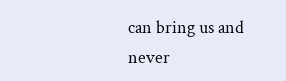can bring us and never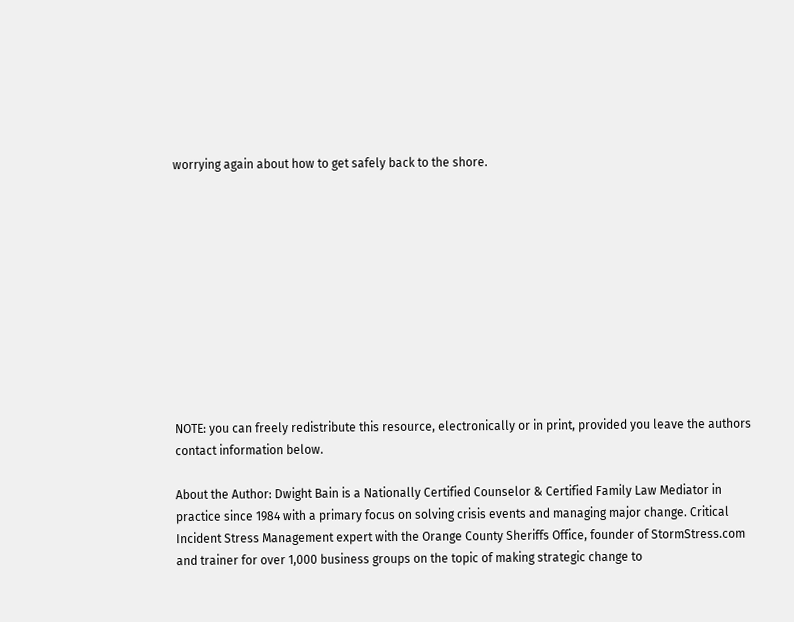worrying again about how to get safely back to the shore.











NOTE: you can freely redistribute this resource, electronically or in print, provided you leave the authors contact information below.

About the Author: Dwight Bain is a Nationally Certified Counselor & Certified Family Law Mediator in practice since 1984 with a primary focus on solving crisis events and managing major change. Critical Incident Stress Management expert with the Orange County Sheriffs Office, founder of StormStress.com and trainer for over 1,000 business groups on the topic of making strategic change to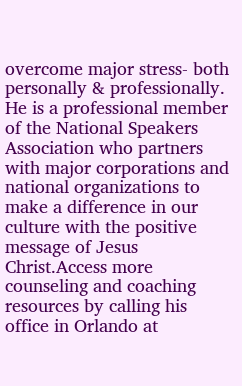overcome major stress- both personally & professionally. He is a professional member of the National Speakers Association who partners with major corporations and national organizations to make a difference in our culture with the positive message of Jesus Christ.Access more counseling and coaching resources by calling his office in Orlando at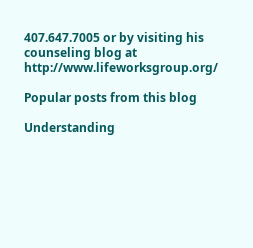407.647.7005 or by visiting his counseling blog at http://www.lifeworksgroup.org/

Popular posts from this blog

Understanding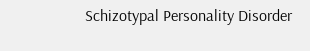Schizotypal Personality Disorder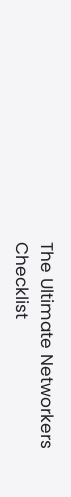The Ultimate Networkers Checklist